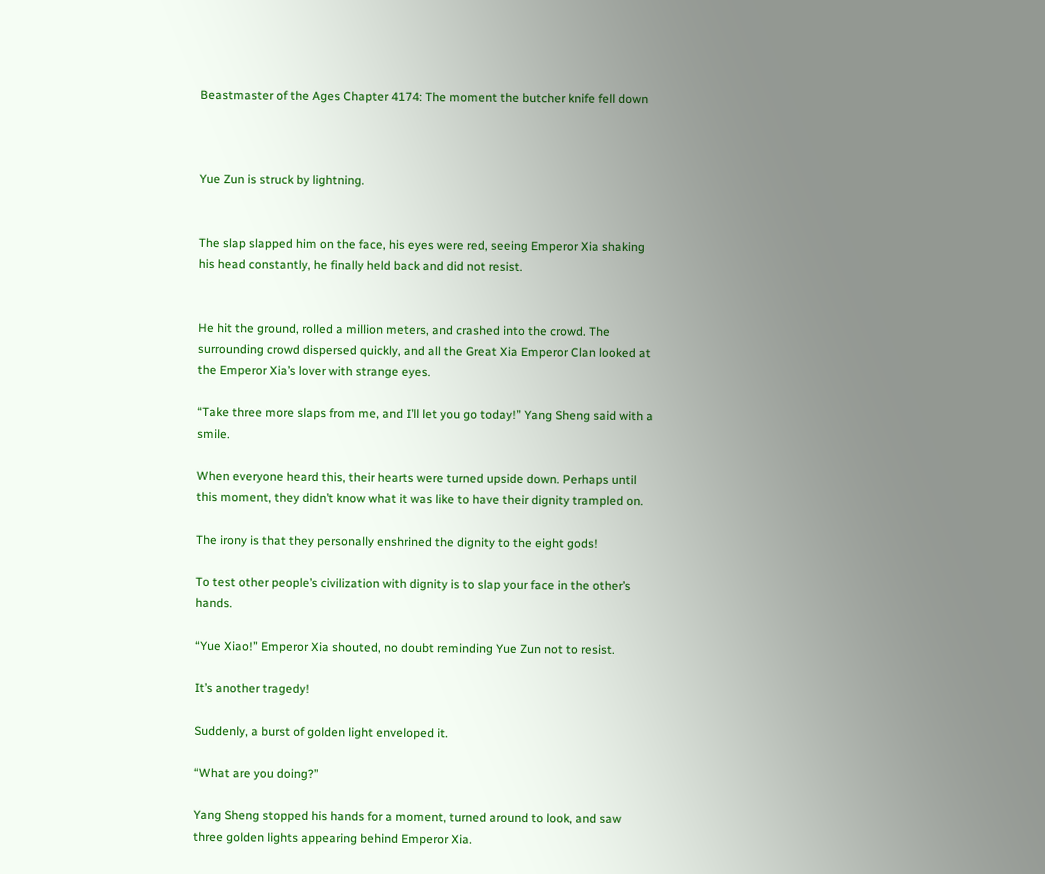Beastmaster of the Ages Chapter 4174: The moment the butcher knife fell down



Yue Zun is struck by lightning.


The slap slapped him on the face, his eyes were red, seeing Emperor Xia shaking his head constantly, he finally held back and did not resist.


He hit the ground, rolled a million meters, and crashed into the crowd. The surrounding crowd dispersed quickly, and all the Great Xia Emperor Clan looked at the Emperor Xia’s lover with strange eyes.

“Take three more slaps from me, and I’ll let you go today!” Yang Sheng said with a smile.

When everyone heard this, their hearts were turned upside down. Perhaps until this moment, they didn’t know what it was like to have their dignity trampled on.

The irony is that they personally enshrined the dignity to the eight gods!

To test other people’s civilization with dignity is to slap your face in the other’s hands.

“Yue Xiao!” Emperor Xia shouted, no doubt reminding Yue Zun not to resist.

It’s another tragedy!

Suddenly, a burst of golden light enveloped it.

“What are you doing?”

Yang Sheng stopped his hands for a moment, turned around to look, and saw three golden lights appearing behind Emperor Xia.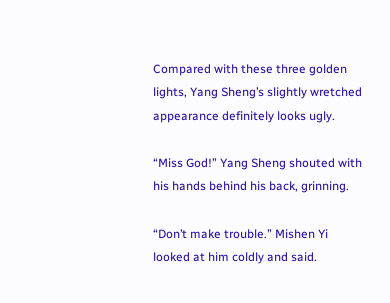Compared with these three golden lights, Yang Sheng’s slightly wretched appearance definitely looks ugly.

“Miss God!” Yang Sheng shouted with his hands behind his back, grinning.

“Don’t make trouble.” Mishen Yi looked at him coldly and said.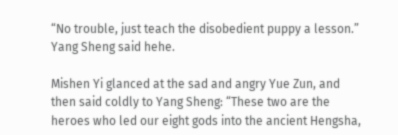“No trouble, just teach the disobedient puppy a lesson.” Yang Sheng said hehe.

Mishen Yi glanced at the sad and angry Yue Zun, and then said coldly to Yang Sheng: “These two are the heroes who led our eight gods into the ancient Hengsha,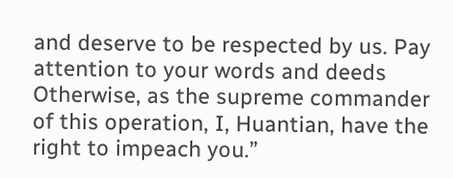and deserve to be respected by us. Pay attention to your words and deeds Otherwise, as the supreme commander of this operation, I, Huantian, have the right to impeach you.”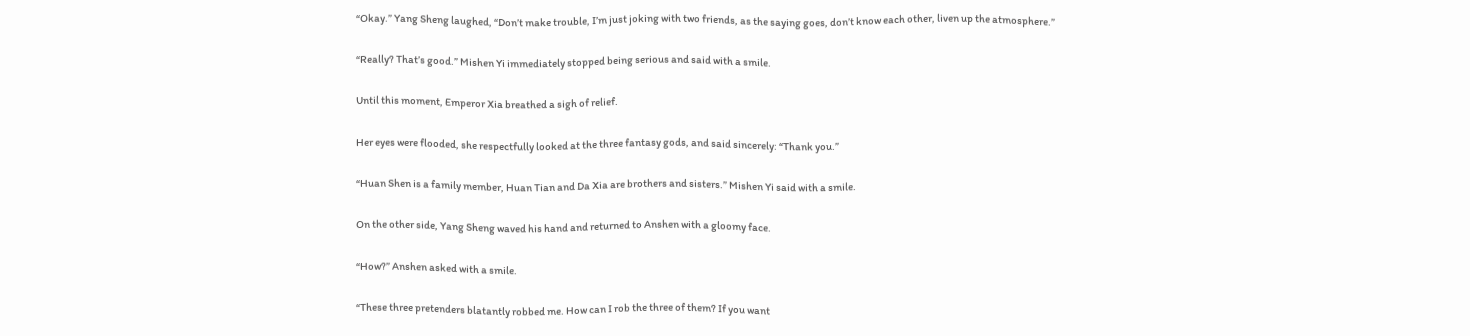“Okay.” Yang Sheng laughed, “Don’t make trouble, I’m just joking with two friends, as the saying goes, don’t know each other, liven up the atmosphere.”

“Really? That’s good.” Mishen Yi immediately stopped being serious and said with a smile.

Until this moment, Emperor Xia breathed a sigh of relief.

Her eyes were flooded, she respectfully looked at the three fantasy gods, and said sincerely: “Thank you.”

“Huan Shen is a family member, Huan Tian and Da Xia are brothers and sisters.” Mishen Yi said with a smile.

On the other side, Yang Sheng waved his hand and returned to Anshen with a gloomy face.

“How?” Anshen asked with a smile.

“These three pretenders blatantly robbed me. How can I rob the three of them? If you want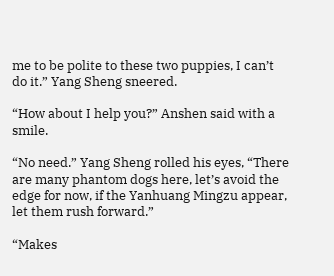me to be polite to these two puppies, I can’t do it.” Yang Sheng sneered.

“How about I help you?” Anshen said with a smile.

“No need.” Yang Sheng rolled his eyes, “There are many phantom dogs here, let’s avoid the edge for now, if the Yanhuang Mingzu appear, let them rush forward.”

“Makes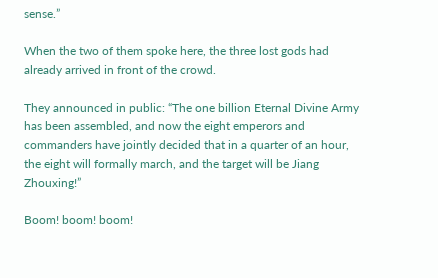sense.”

When the two of them spoke here, the three lost gods had already arrived in front of the crowd.

They announced in public: “The one billion Eternal Divine Army has been assembled, and now the eight emperors and commanders have jointly decided that in a quarter of an hour, the eight will formally march, and the target will be Jiang Zhouxing!”

Boom! boom! boom!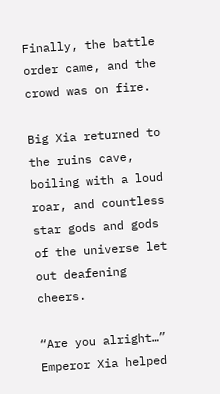Finally, the battle order came, and the crowd was on fire.

Big Xia returned to the ruins cave, boiling with a loud roar, and countless star gods and gods of the universe let out deafening cheers.

“Are you alright…” Emperor Xia helped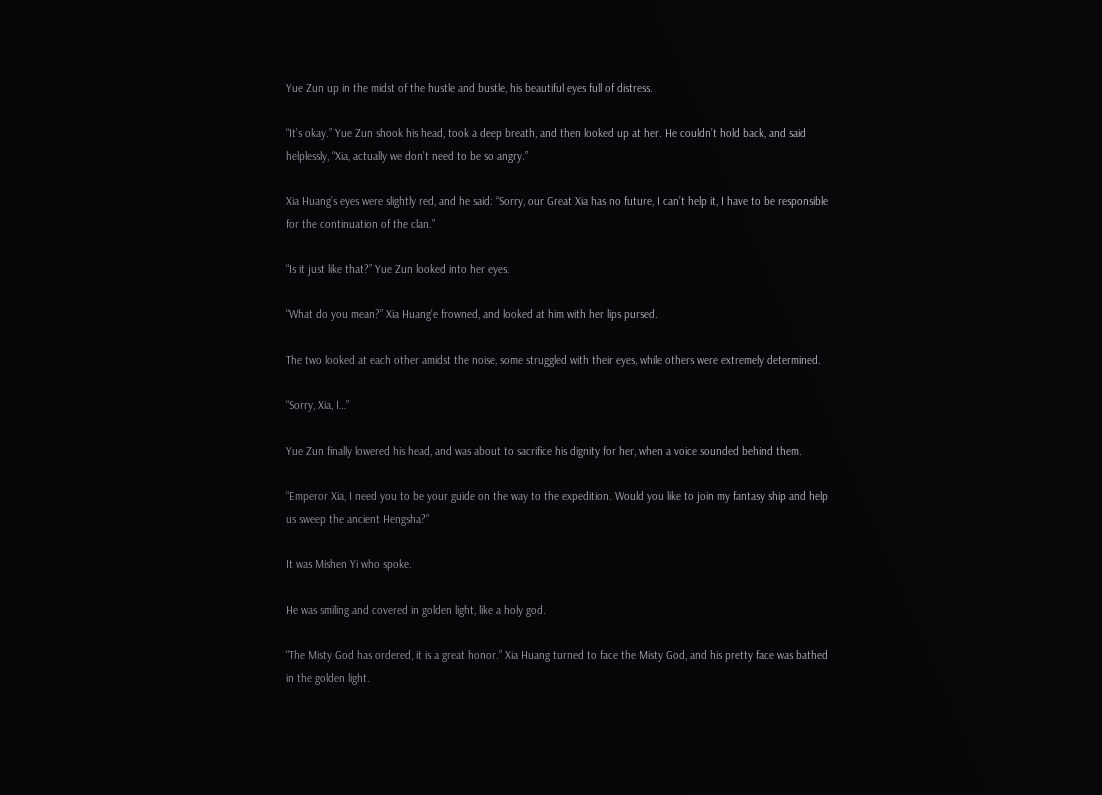Yue Zun up in the midst of the hustle and bustle, his beautiful eyes full of distress.

“It’s okay.” Yue Zun shook his head, took a deep breath, and then looked up at her. He couldn’t hold back, and said helplessly, “Xia, actually we don’t need to be so angry.”

Xia Huang’s eyes were slightly red, and he said: “Sorry, our Great Xia has no future, I can’t help it, I have to be responsible for the continuation of the clan.”

“Is it just like that?” Yue Zun looked into her eyes.

“What do you mean?” Xia Huang’e frowned, and looked at him with her lips pursed.

The two looked at each other amidst the noise, some struggled with their eyes, while others were extremely determined.

“Sorry, Xia, I…”

Yue Zun finally lowered his head, and was about to sacrifice his dignity for her, when a voice sounded behind them.

“Emperor Xia, I need you to be your guide on the way to the expedition. Would you like to join my fantasy ship and help us sweep the ancient Hengsha?”

It was Mishen Yi who spoke.

He was smiling and covered in golden light, like a holy god.

“The Misty God has ordered, it is a great honor.” Xia Huang turned to face the Misty God, and his pretty face was bathed in the golden light.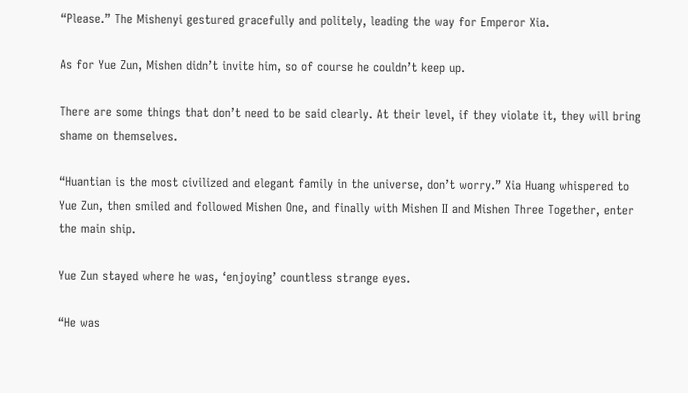“Please.” The Mishenyi gestured gracefully and politely, leading the way for Emperor Xia.

As for Yue Zun, Mishen didn’t invite him, so of course he couldn’t keep up.

There are some things that don’t need to be said clearly. At their level, if they violate it, they will bring shame on themselves.

“Huantian is the most civilized and elegant family in the universe, don’t worry.” Xia Huang whispered to Yue Zun, then smiled and followed Mishen One, and finally with Mishen II and Mishen Three Together, enter the main ship.

Yue Zun stayed where he was, ‘enjoying’ countless strange eyes.

“He was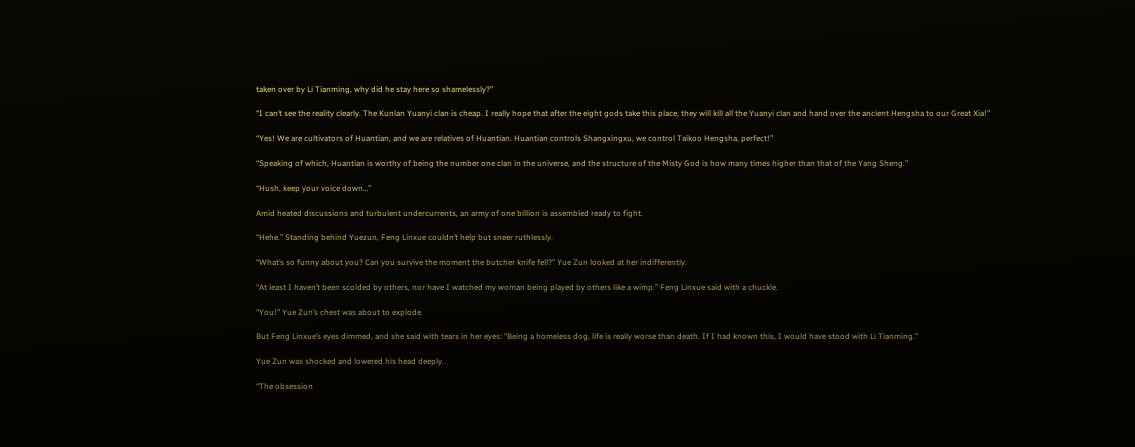taken over by Li Tianming, why did he stay here so shamelessly?”

“I can’t see the reality clearly. The Kunlan Yuanyi clan is cheap. I really hope that after the eight gods take this place, they will kill all the Yuanyi clan and hand over the ancient Hengsha to our Great Xia!”

“Yes! We are cultivators of Huantian, and we are relatives of Huantian. Huantian controls Shangxingxu, we control Taikoo Hengsha, perfect!”

“Speaking of which, Huantian is worthy of being the number one clan in the universe, and the structure of the Misty God is how many times higher than that of the Yang Sheng.”

“Hush, keep your voice down…”

Amid heated discussions and turbulent undercurrents, an army of one billion is assembled ready to fight.

“Hehe.” Standing behind Yuezun, Feng Linxue couldn’t help but sneer ruthlessly.

“What’s so funny about you? Can you survive the moment the butcher knife fell?” Yue Zun looked at her indifferently.

“At least I haven’t been scolded by others, nor have I watched my woman being played by others like a wimp.” Feng Linxue said with a chuckle.

“You!” Yue Zun’s chest was about to explode.

But Feng Linxue’s eyes dimmed, and she said with tears in her eyes: “Being a homeless dog, life is really worse than death. If I had known this, I would have stood with Li Tianming.”

Yue Zun was shocked and lowered his head deeply.

“The obsession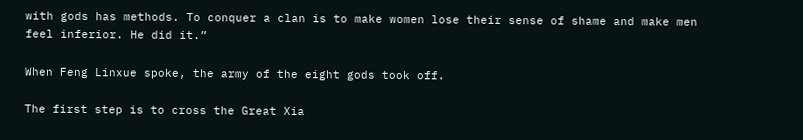with gods has methods. To conquer a clan is to make women lose their sense of shame and make men feel inferior. He did it.”

When Feng Linxue spoke, the army of the eight gods took off.

The first step is to cross the Great Xia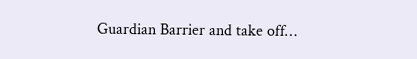Guardian Barrier and take off…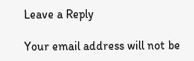Leave a Reply

Your email address will not be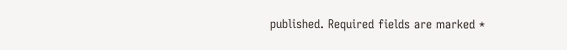published. Required fields are marked *